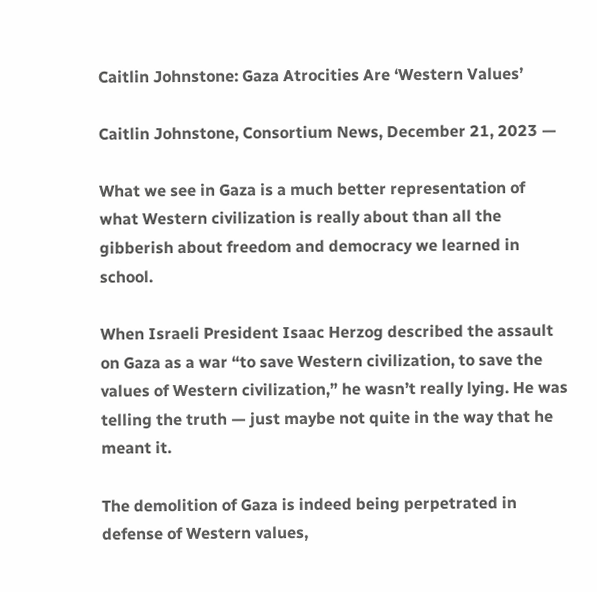Caitlin Johnstone: Gaza Atrocities Are ‘Western Values’

Caitlin Johnstone, Consortium News, December 21, 2023 —

What we see in Gaza is a much better representation of what Western civilization is really about than all the gibberish about freedom and democracy we learned in school.

When Israeli President Isaac Herzog described the assault on Gaza as a war “to save Western civilization, to save the values of Western civilization,” he wasn’t really lying. He was telling the truth — just maybe not quite in the way that he meant it.

The demolition of Gaza is indeed being perpetrated in defense of Western values,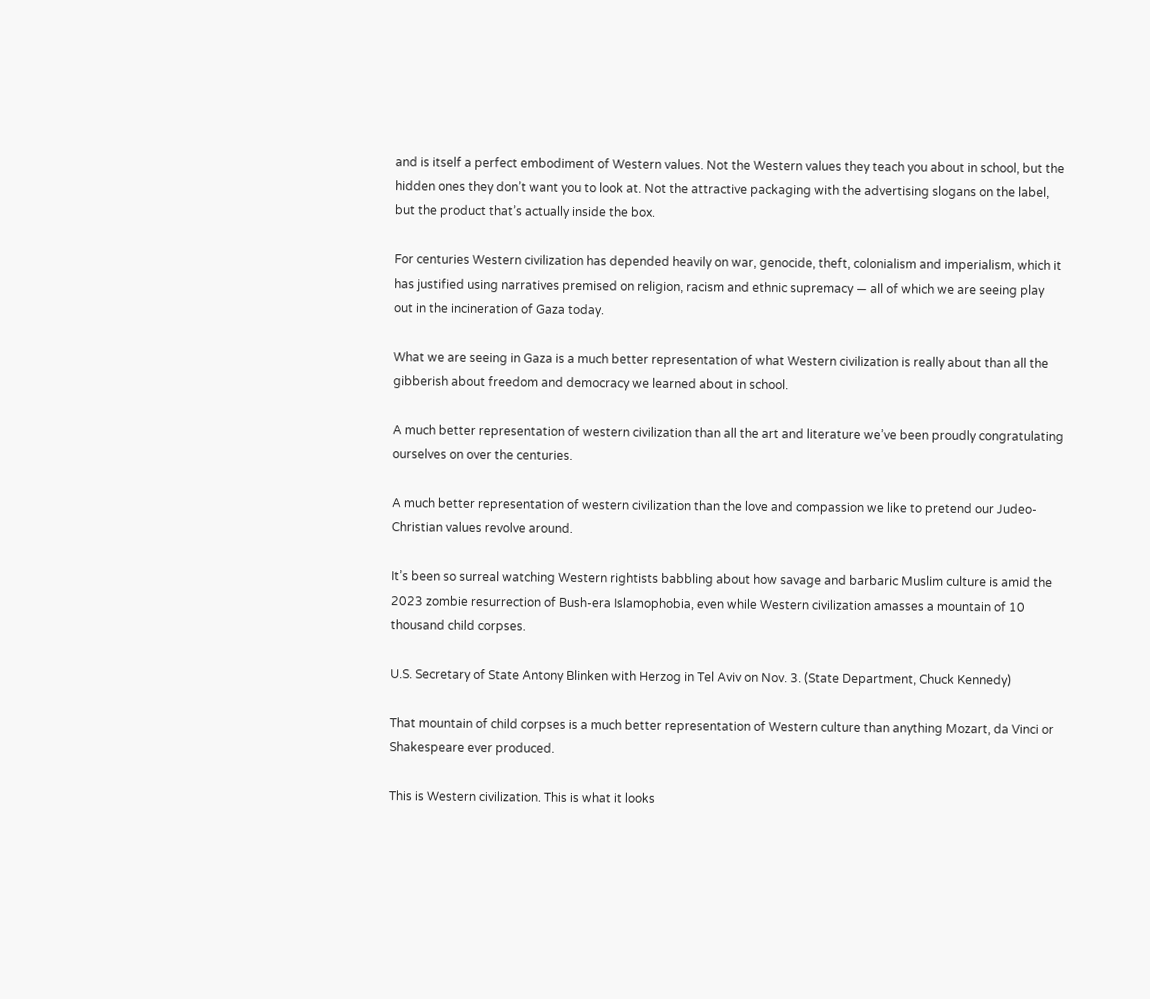and is itself a perfect embodiment of Western values. Not the Western values they teach you about in school, but the hidden ones they don’t want you to look at. Not the attractive packaging with the advertising slogans on the label, but the product that’s actually inside the box.

For centuries Western civilization has depended heavily on war, genocide, theft, colonialism and imperialism, which it has justified using narratives premised on religion, racism and ethnic supremacy — all of which we are seeing play out in the incineration of Gaza today.

What we are seeing in Gaza is a much better representation of what Western civilization is really about than all the gibberish about freedom and democracy we learned about in school.

A much better representation of western civilization than all the art and literature we’ve been proudly congratulating ourselves on over the centuries.

A much better representation of western civilization than the love and compassion we like to pretend our Judeo-Christian values revolve around.

It’s been so surreal watching Western rightists babbling about how savage and barbaric Muslim culture is amid the 2023 zombie resurrection of Bush-era Islamophobia, even while Western civilization amasses a mountain of 10 thousand child corpses.

U.S. Secretary of State Antony Blinken with Herzog in Tel Aviv on Nov. 3. (State Department, Chuck Kennedy)

That mountain of child corpses is a much better representation of Western culture than anything Mozart, da Vinci or Shakespeare ever produced.

This is Western civilization. This is what it looks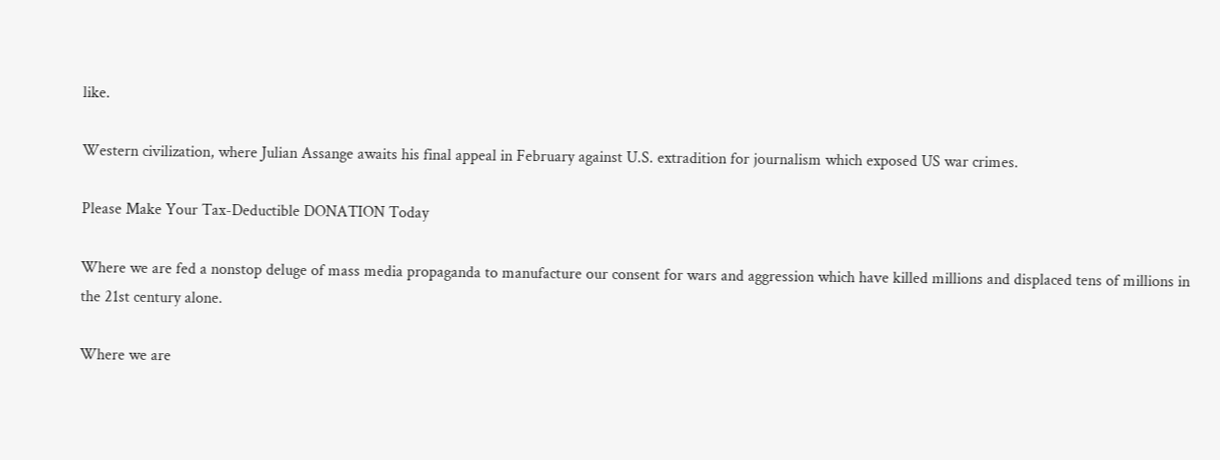like.

Western civilization, where Julian Assange awaits his final appeal in February against U.S. extradition for journalism which exposed US war crimes.

Please Make Your Tax-Deductible DONATION Today

Where we are fed a nonstop deluge of mass media propaganda to manufacture our consent for wars and aggression which have killed millions and displaced tens of millions in the 21st century alone.

Where we are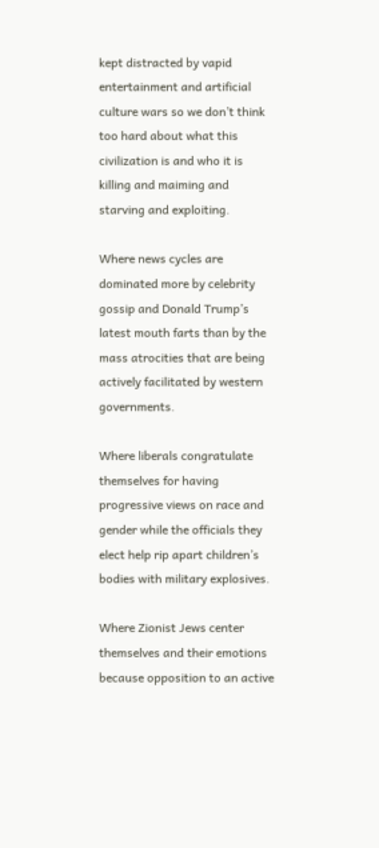kept distracted by vapid entertainment and artificial culture wars so we don’t think too hard about what this civilization is and who it is killing and maiming and starving and exploiting.

Where news cycles are dominated more by celebrity gossip and Donald Trump’s latest mouth farts than by the mass atrocities that are being actively facilitated by western governments.

Where liberals congratulate themselves for having progressive views on race and gender while the officials they elect help rip apart children’s bodies with military explosives.

Where Zionist Jews center themselves and their emotions because opposition to an active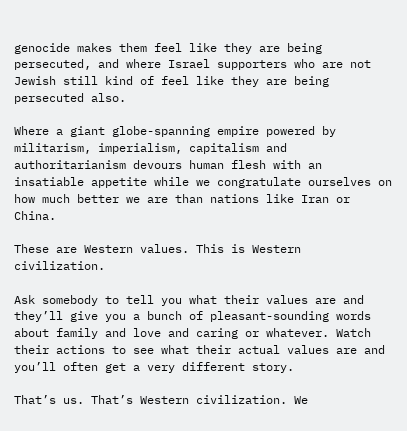genocide makes them feel like they are being persecuted, and where Israel supporters who are not Jewish still kind of feel like they are being persecuted also.

Where a giant globe-spanning empire powered by militarism, imperialism, capitalism and authoritarianism devours human flesh with an insatiable appetite while we congratulate ourselves on how much better we are than nations like Iran or China.

These are Western values. This is Western civilization.

Ask somebody to tell you what their values are and they’ll give you a bunch of pleasant-sounding words about family and love and caring or whatever. Watch their actions to see what their actual values are and you’ll often get a very different story.

That’s us. That’s Western civilization. We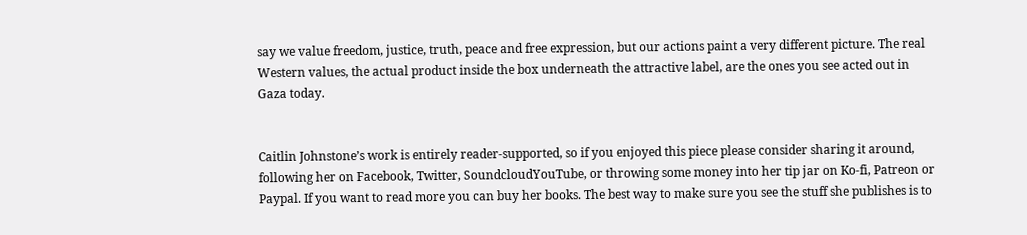say we value freedom, justice, truth, peace and free expression, but our actions paint a very different picture. The real Western values, the actual product inside the box underneath the attractive label, are the ones you see acted out in Gaza today.


Caitlin Johnstone’s work is entirely reader-supported, so if you enjoyed this piece please consider sharing it around, following her on Facebook, Twitter, SoundcloudYouTube, or throwing some money into her tip jar on Ko-fi, Patreon or Paypal. If you want to read more you can buy her books. The best way to make sure you see the stuff she publishes is to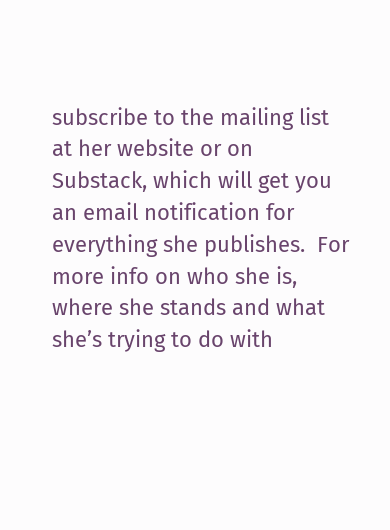subscribe to the mailing list at her website or on Substack, which will get you an email notification for everything she publishes.  For more info on who she is, where she stands and what she’s trying to do with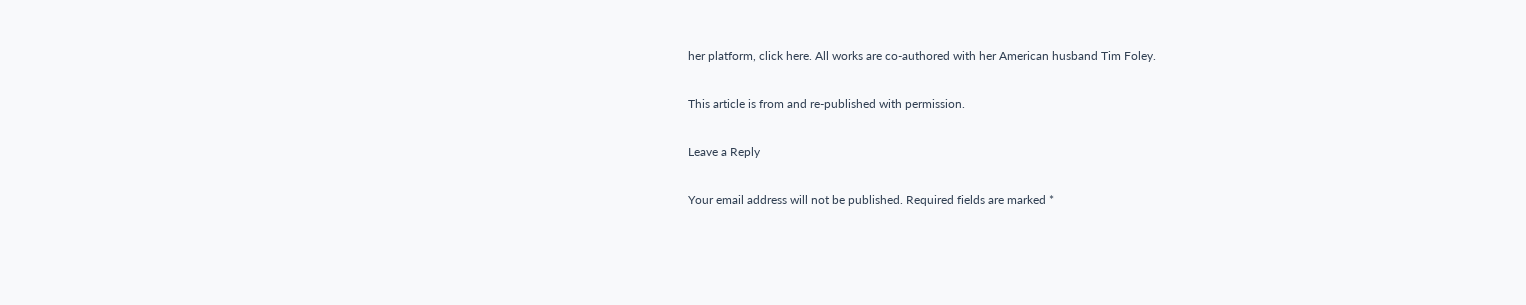her platform, click here. All works are co-authored with her American husband Tim Foley.

This article is from and re-published with permission.

Leave a Reply

Your email address will not be published. Required fields are marked *